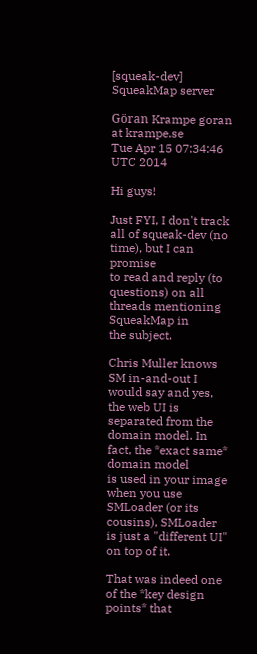[squeak-dev] SqueakMap server

Göran Krampe goran at krampe.se
Tue Apr 15 07:34:46 UTC 2014

Hi guys!

Just FYI, I don't track all of squeak-dev (no time), but I can promise
to read and reply (to questions) on all threads mentioning SqueakMap in
the subject.

Chris Muller knows SM in-and-out I would say and yes, the web UI is
separated from the domain model. In fact, the *exact same* domain model
is used in your image when you use SMLoader (or its cousins), SMLoader
is just a "different UI" on top of it.

That was indeed one of the *key design points* that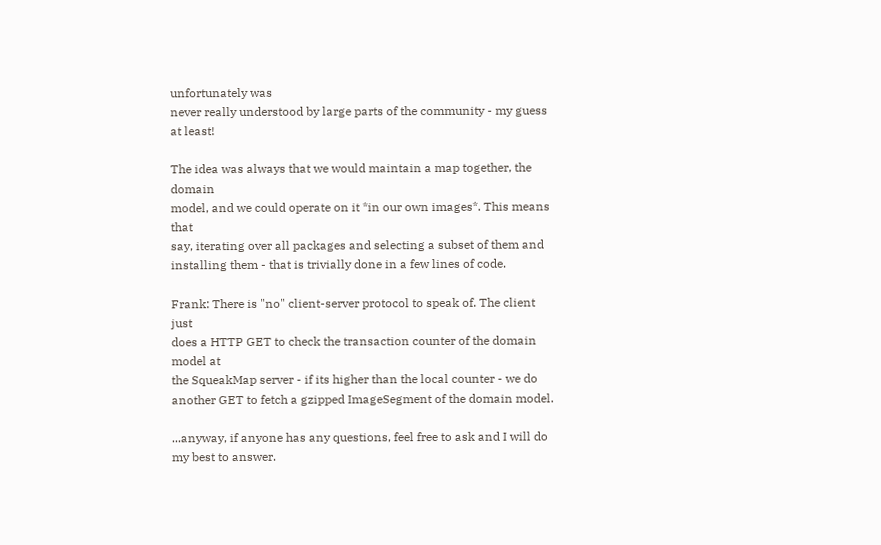unfortunately was
never really understood by large parts of the community - my guess at least!

The idea was always that we would maintain a map together, the domain
model, and we could operate on it *in our own images*. This means that
say, iterating over all packages and selecting a subset of them and
installing them - that is trivially done in a few lines of code.

Frank: There is "no" client-server protocol to speak of. The client just
does a HTTP GET to check the transaction counter of the domain model at
the SqueakMap server - if its higher than the local counter - we do
another GET to fetch a gzipped ImageSegment of the domain model.

...anyway, if anyone has any questions, feel free to ask and I will do
my best to answer.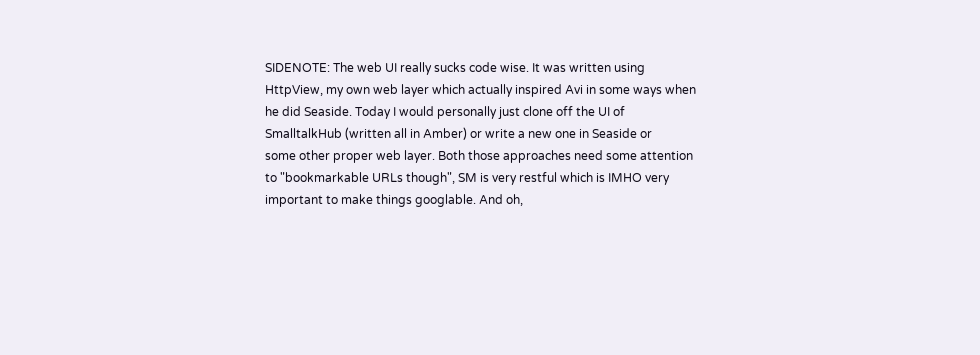SIDENOTE: The web UI really sucks code wise. It was written using
HttpView, my own web layer which actually inspired Avi in some ways when
he did Seaside. Today I would personally just clone off the UI of
SmalltalkHub (written all in Amber) or write a new one in Seaside or
some other proper web layer. Both those approaches need some attention
to "bookmarkable URLs though", SM is very restful which is IMHO very
important to make things googlable. And oh,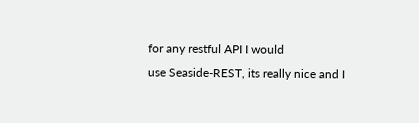for any restful API I would
use Seaside-REST, its really nice and I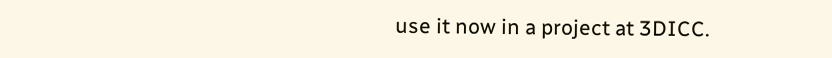use it now in a project at 3DICC.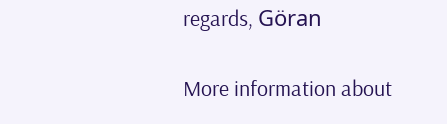regards, Göran

More information about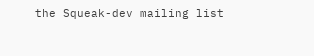the Squeak-dev mailing list